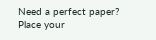Need a perfect paper? Place your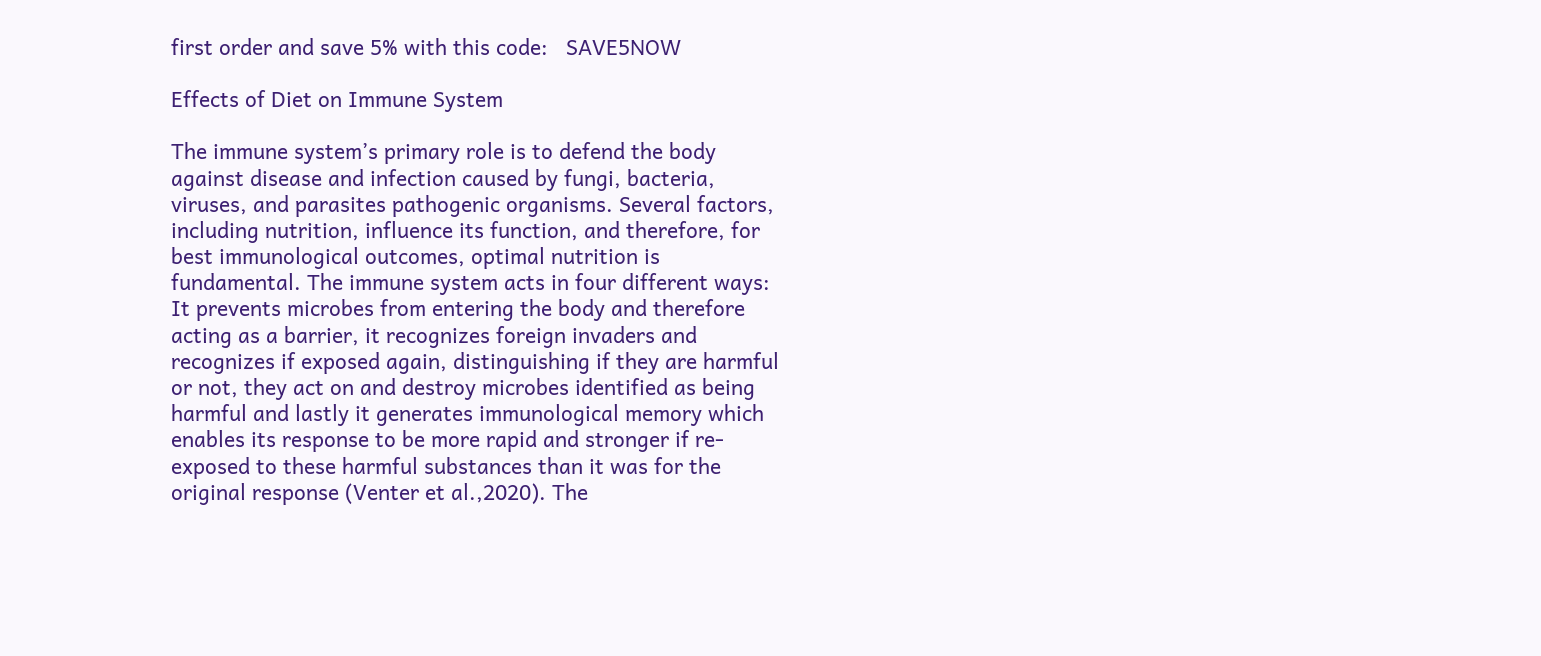first order and save 5% with this code:   SAVE5NOW

Effects of Diet on Immune System

The immune system’s primary role is to defend the body against disease and infection caused by fungi, bacteria, viruses, and parasites pathogenic organisms. Several factors, including nutrition, influence its function, and therefore, for best immunological outcomes, optimal nutrition is fundamental. The immune system acts in four different ways: It prevents microbes from entering the body and therefore acting as a barrier, it recognizes foreign invaders and recognizes if exposed again, distinguishing if they are harmful or not, they act on and destroy microbes identified as being harmful and lastly it generates immunological memory which enables its response to be more rapid and stronger if re-exposed to these harmful substances than it was for the original response (Venter et al.,2020). The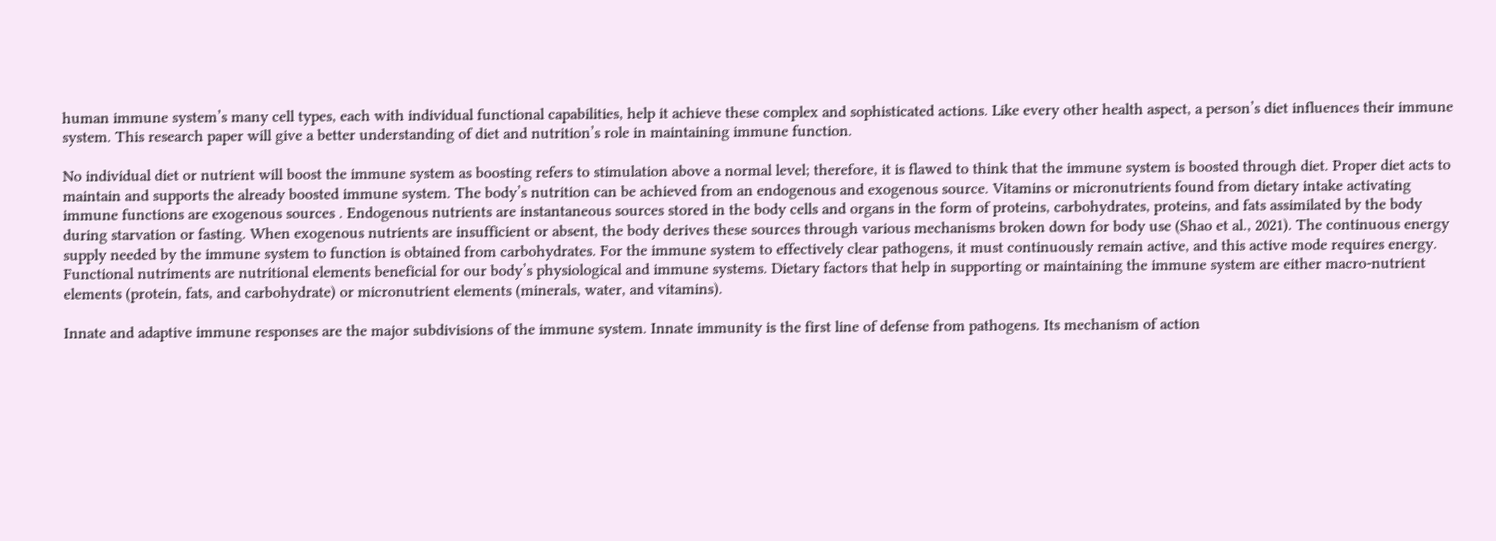human immune system’s many cell types, each with individual functional capabilities, help it achieve these complex and sophisticated actions. Like every other health aspect, a person’s diet influences their immune system. This research paper will give a better understanding of diet and nutrition’s role in maintaining immune function.

No individual diet or nutrient will boost the immune system as boosting refers to stimulation above a normal level; therefore, it is flawed to think that the immune system is boosted through diet. Proper diet acts to maintain and supports the already boosted immune system. The body’s nutrition can be achieved from an endogenous and exogenous source. Vitamins or micronutrients found from dietary intake activating immune functions are exogenous sources . Endogenous nutrients are instantaneous sources stored in the body cells and organs in the form of proteins, carbohydrates, proteins, and fats assimilated by the body during starvation or fasting. When exogenous nutrients are insufficient or absent, the body derives these sources through various mechanisms broken down for body use (Shao et al., 2021). The continuous energy supply needed by the immune system to function is obtained from carbohydrates. For the immune system to effectively clear pathogens, it must continuously remain active, and this active mode requires energy. Functional nutriments are nutritional elements beneficial for our body’s physiological and immune systems. Dietary factors that help in supporting or maintaining the immune system are either macro-nutrient elements (protein, fats, and carbohydrate) or micronutrient elements (minerals, water, and vitamins).

Innate and adaptive immune responses are the major subdivisions of the immune system. Innate immunity is the first line of defense from pathogens. Its mechanism of action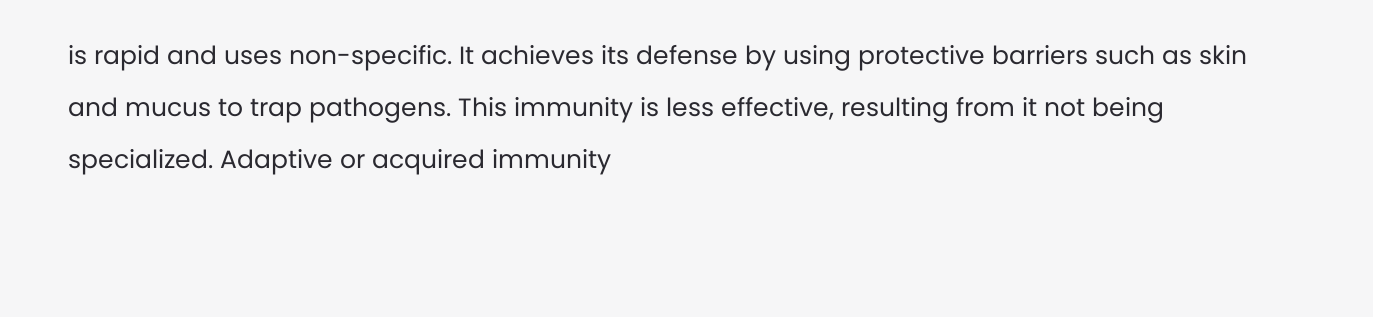is rapid and uses non-specific. It achieves its defense by using protective barriers such as skin and mucus to trap pathogens. This immunity is less effective, resulting from it not being specialized. Adaptive or acquired immunity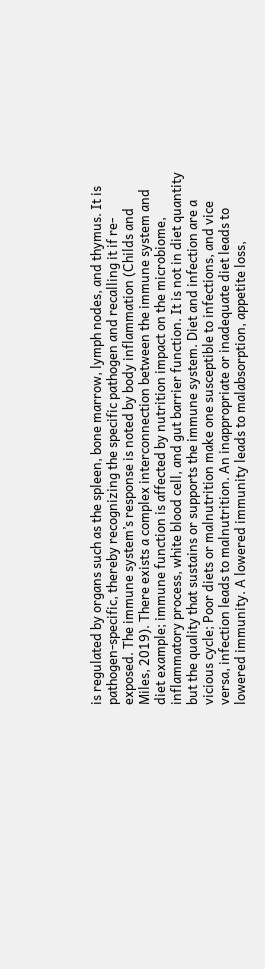is regulated by organs such as the spleen, bone marrow, lymph nodes, and thymus. It is pathogen-specific, thereby recognizing the specific pathogen and recalling it if re-exposed. The immune system’s response is noted by body inflammation (Childs and Miles, 2019). There exists a complex interconnection between the immune system and diet example; immune function is affected by nutrition impact on the microbiome, inflammatory process, white blood cell, and gut barrier function. It is not in diet quantity but the quality that sustains or supports the immune system. Diet and infection are a vicious cycle; Poor diets or malnutrition make one susceptible to infections, and vice versa, infection leads to malnutrition. An inappropriate or inadequate diet leads to lowered immunity. A lowered immunity leads to malabsorption, appetite loss,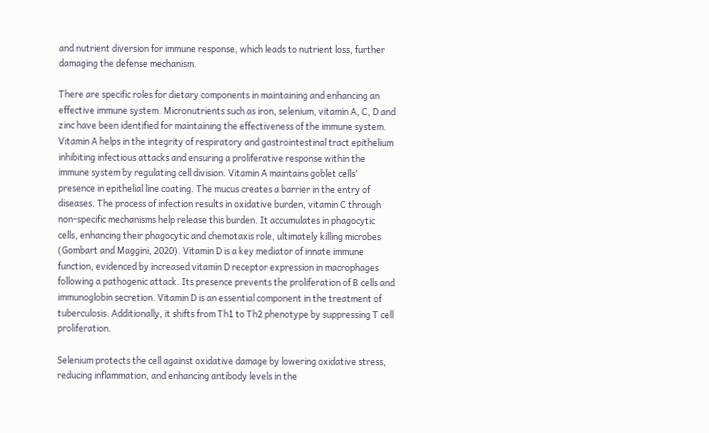and nutrient diversion for immune response, which leads to nutrient loss, further damaging the defense mechanism.

There are specific roles for dietary components in maintaining and enhancing an effective immune system. Micronutrients such as iron, selenium, vitamin A, C, D and zinc have been identified for maintaining the effectiveness of the immune system. Vitamin A helps in the integrity of respiratory and gastrointestinal tract epithelium inhibiting infectious attacks and ensuring a proliferative response within the immune system by regulating cell division. Vitamin A maintains goblet cells’ presence in epithelial line coating. The mucus creates a barrier in the entry of diseases. The process of infection results in oxidative burden, vitamin C through non-specific mechanisms help release this burden. It accumulates in phagocytic cells, enhancing their phagocytic and chemotaxis role, ultimately killing microbes (Gombart and Maggini, 2020). Vitamin D is a key mediator of innate immune function, evidenced by increased vitamin D receptor expression in macrophages following a pathogenic attack. Its presence prevents the proliferation of B cells and immunoglobin secretion. Vitamin D is an essential component in the treatment of tuberculosis. Additionally, it shifts from Th1 to Th2 phenotype by suppressing T cell proliferation.

Selenium protects the cell against oxidative damage by lowering oxidative stress, reducing inflammation, and enhancing antibody levels in the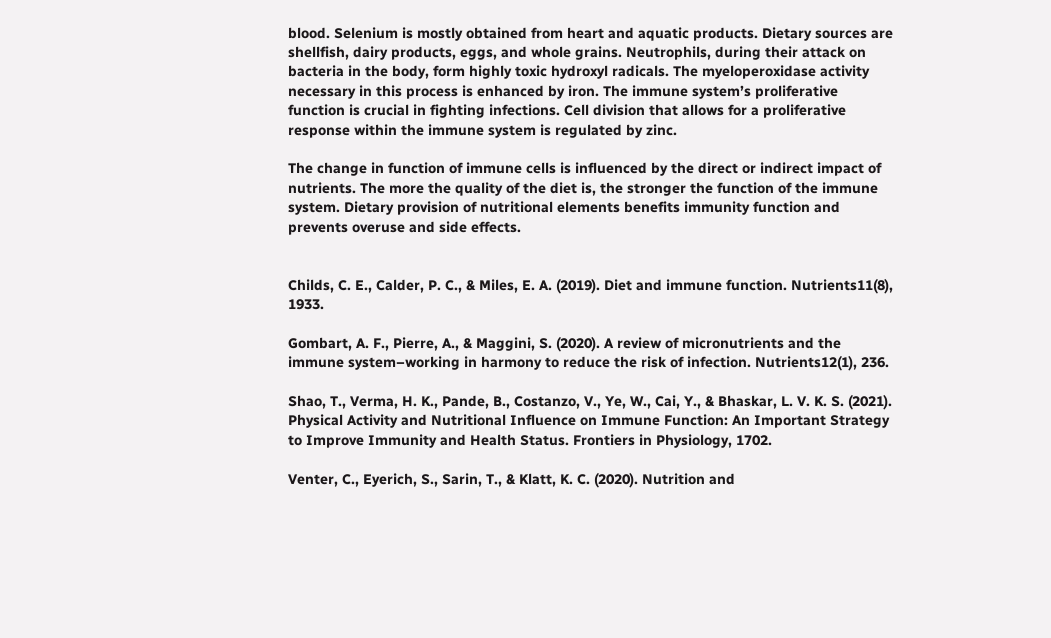blood. Selenium is mostly obtained from heart and aquatic products. Dietary sources are shellfish, dairy products, eggs, and whole grains. Neutrophils, during their attack on bacteria in the body, form highly toxic hydroxyl radicals. The myeloperoxidase activity necessary in this process is enhanced by iron. The immune system’s proliferative function is crucial in fighting infections. Cell division that allows for a proliferative response within the immune system is regulated by zinc.

The change in function of immune cells is influenced by the direct or indirect impact of nutrients. The more the quality of the diet is, the stronger the function of the immune system. Dietary provision of nutritional elements benefits immunity function and prevents overuse and side effects.


Childs, C. E., Calder, P. C., & Miles, E. A. (2019). Diet and immune function. Nutrients11(8), 1933.

Gombart, A. F., Pierre, A., & Maggini, S. (2020). A review of micronutrients and the immune system–working in harmony to reduce the risk of infection. Nutrients12(1), 236.

Shao, T., Verma, H. K., Pande, B., Costanzo, V., Ye, W., Cai, Y., & Bhaskar, L. V. K. S. (2021). Physical Activity and Nutritional Influence on Immune Function: An Important Strategy to Improve Immunity and Health Status. Frontiers in Physiology, 1702.

Venter, C., Eyerich, S., Sarin, T., & Klatt, K. C. (2020). Nutrition and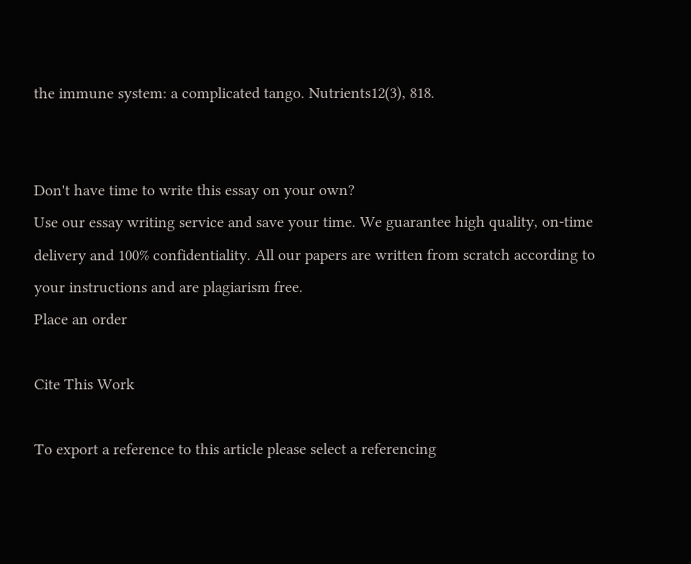the immune system: a complicated tango. Nutrients12(3), 818.


Don't have time to write this essay on your own?
Use our essay writing service and save your time. We guarantee high quality, on-time delivery and 100% confidentiality. All our papers are written from scratch according to your instructions and are plagiarism free.
Place an order

Cite This Work

To export a reference to this article please select a referencing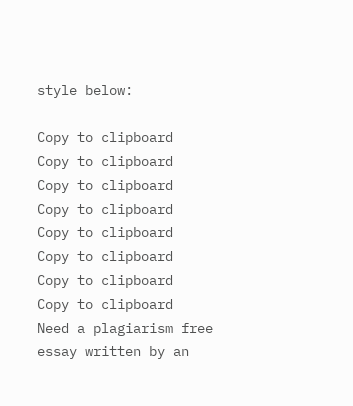style below:

Copy to clipboard
Copy to clipboard
Copy to clipboard
Copy to clipboard
Copy to clipboard
Copy to clipboard
Copy to clipboard
Copy to clipboard
Need a plagiarism free essay written by an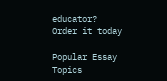educator?
Order it today

Popular Essay Topics